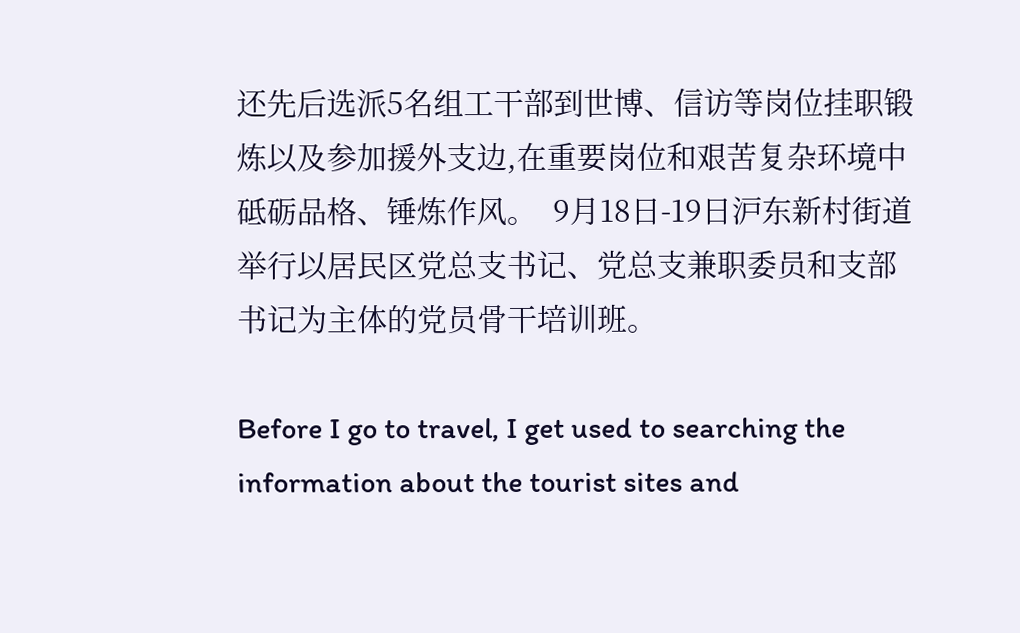还先后选派5名组工干部到世博、信访等岗位挂职锻炼以及参加援外支边,在重要岗位和艰苦复杂环境中砥砺品格、锤炼作风。  9月18日-19日沪东新村街道举行以居民区党总支书记、党总支兼职委员和支部书记为主体的党员骨干培训班。

Before I go to travel, I get used to searching the information about the tourist sites and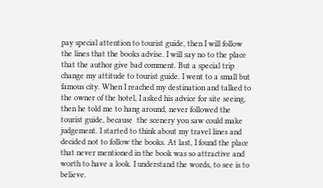pay special attention to tourist guide, then I will follow the lines that the books advise. I will say no to the place that the author give bad comment. But a special trip change my attitude to tourist guide. I went to a small but famous city. When I reached my destination and talked to the owner of the hotel, I asked his advice for site seeing, then he told me to hang around, never followed the tourist guide, because  the scenery you saw could make judgement. I started to think about my travel lines and decided not to follow the books. At last, I found the place that never mentioned in the book was so attractive and worth to have a look. I understand the words, to see is to believe.